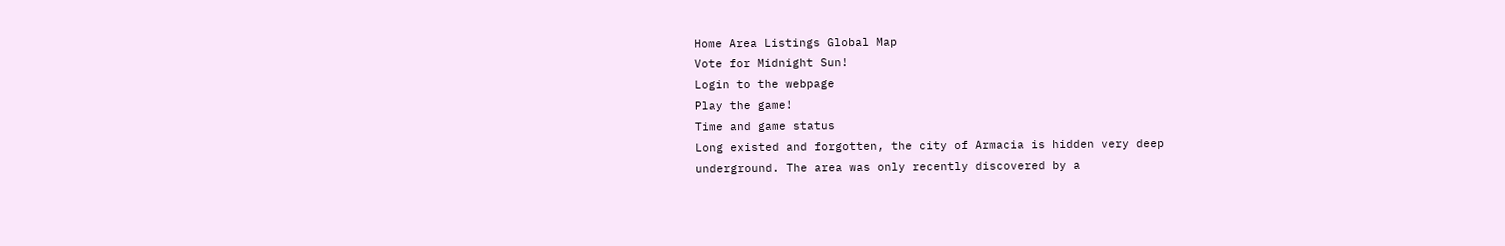Home Area Listings Global Map
Vote for Midnight Sun!
Login to the webpage
Play the game!
Time and game status
Long existed and forgotten, the city of Armacia is hidden very deep
underground. The area was only recently discovered by a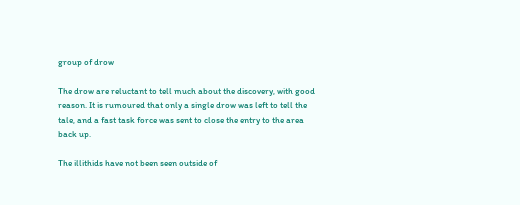group of drow

The drow are reluctant to tell much about the discovery, with good
reason. It is rumoured that only a single drow was left to tell the
tale, and a fast task force was sent to close the entry to the area
back up.

The illithids have not been seen outside of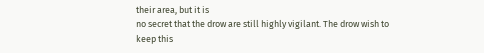their area, but it is
no secret that the drow are still highly vigilant. The drow wish to
keep this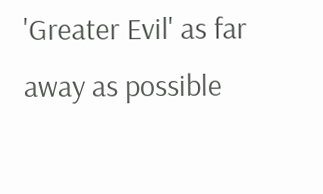'Greater Evil' as far away as possible